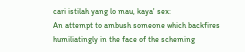cari istilah yang lo mau, kaya' sex:
An attempt to ambush someone which backfires humiliatingly in the face of the scheming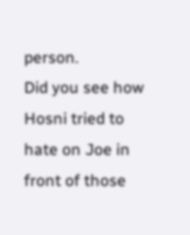person.
Did you see how Hosni tried to hate on Joe in front of those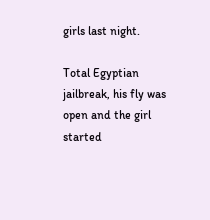girls last night.

Total Egyptian jailbreak, his fly was open and the girl started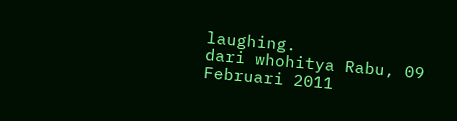laughing.
dari whohitya Rabu, 09 Februari 2011